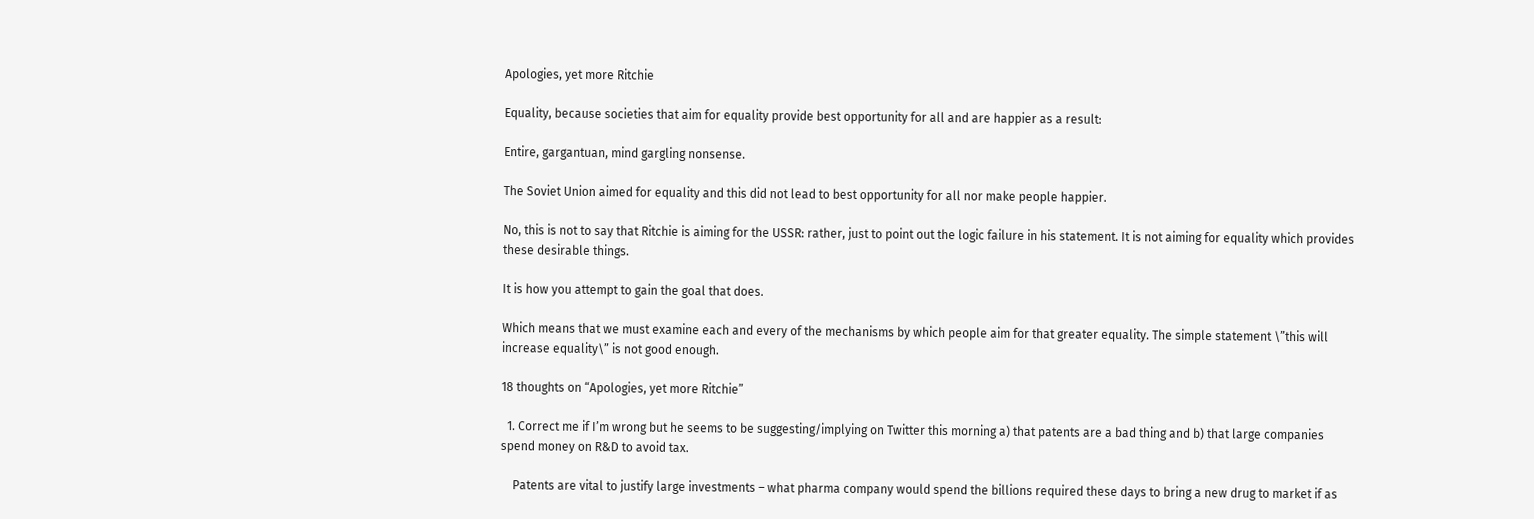Apologies, yet more Ritchie

Equality, because societies that aim for equality provide best opportunity for all and are happier as a result:

Entire, gargantuan, mind gargling nonsense.

The Soviet Union aimed for equality and this did not lead to best opportunity for all nor make people happier.

No, this is not to say that Ritchie is aiming for the USSR: rather, just to point out the logic failure in his statement. It is not aiming for equality which provides these desirable things.

It is how you attempt to gain the goal that does.

Which means that we must examine each and every of the mechanisms by which people aim for that greater equality. The simple statement \”this will increase equality\” is not good enough.

18 thoughts on “Apologies, yet more Ritchie”

  1. Correct me if I’m wrong but he seems to be suggesting/implying on Twitter this morning a) that patents are a bad thing and b) that large companies spend money on R&D to avoid tax.

    Patents are vital to justify large investments – what pharma company would spend the billions required these days to bring a new drug to market if as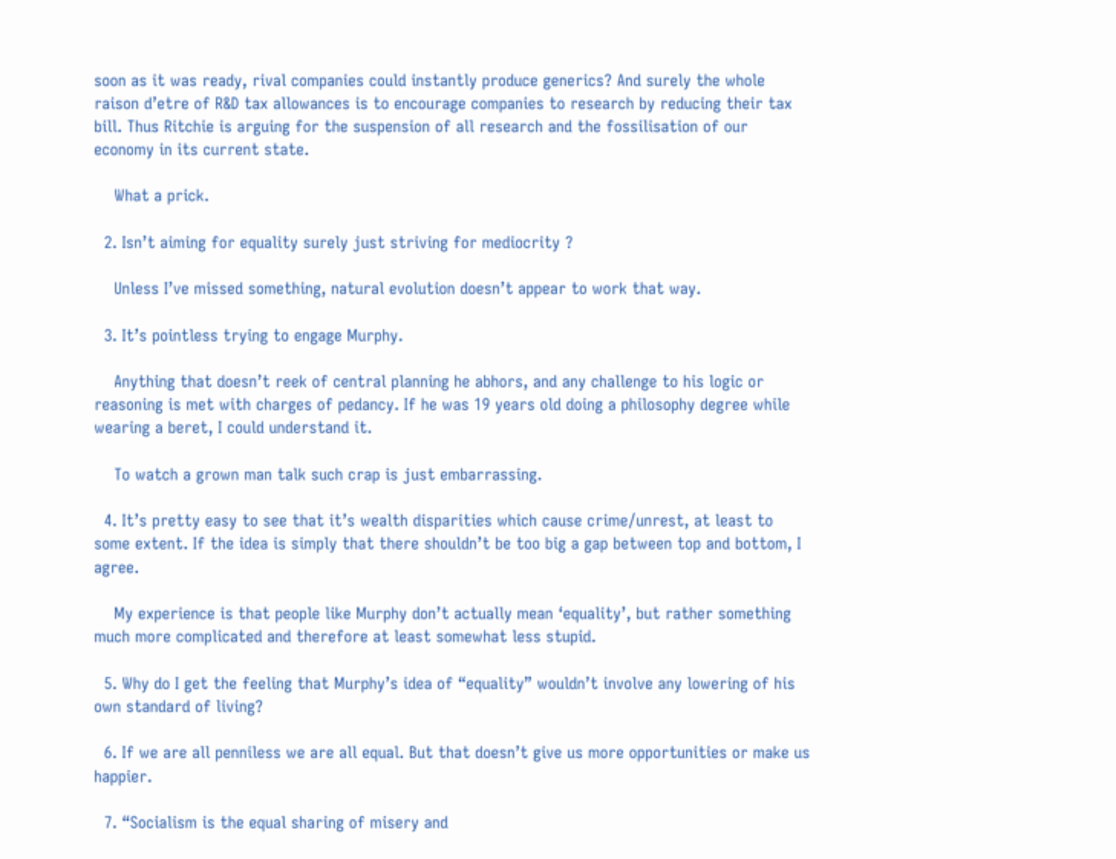soon as it was ready, rival companies could instantly produce generics? And surely the whole raison d’etre of R&D tax allowances is to encourage companies to research by reducing their tax bill. Thus Ritchie is arguing for the suspension of all research and the fossilisation of our economy in its current state.

    What a prick.

  2. Isn’t aiming for equality surely just striving for mediocrity ?

    Unless I’ve missed something, natural evolution doesn’t appear to work that way.

  3. It’s pointless trying to engage Murphy.

    Anything that doesn’t reek of central planning he abhors, and any challenge to his logic or reasoning is met with charges of pedancy. If he was 19 years old doing a philosophy degree while wearing a beret, I could understand it.

    To watch a grown man talk such crap is just embarrassing.

  4. It’s pretty easy to see that it’s wealth disparities which cause crime/unrest, at least to some extent. If the idea is simply that there shouldn’t be too big a gap between top and bottom, I agree.

    My experience is that people like Murphy don’t actually mean ‘equality’, but rather something much more complicated and therefore at least somewhat less stupid.

  5. Why do I get the feeling that Murphy’s idea of “equality” wouldn’t involve any lowering of his own standard of living?

  6. If we are all penniless we are all equal. But that doesn’t give us more opportunities or make us happier.

  7. “Socialism is the equal sharing of misery and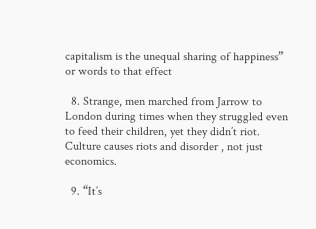capitalism is the unequal sharing of happiness” or words to that effect

  8. Strange, men marched from Jarrow to London during times when they struggled even to feed their children, yet they didn’t riot. Culture causes riots and disorder , not just economics.

  9. “It’s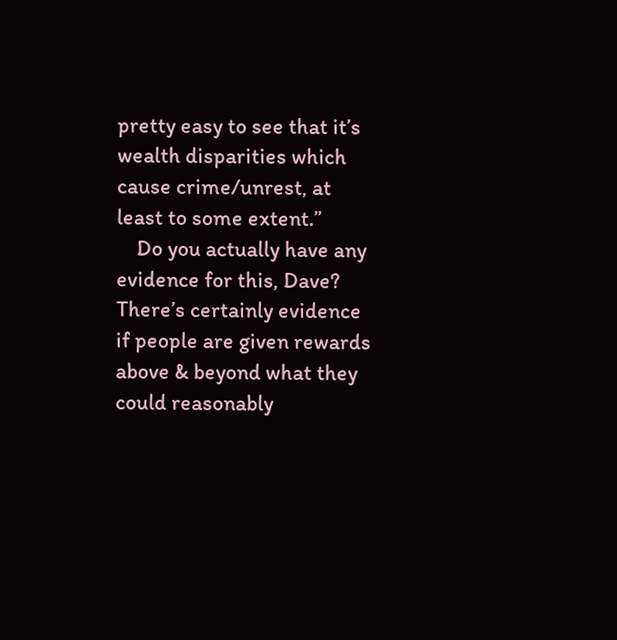pretty easy to see that it’s wealth disparities which cause crime/unrest, at least to some extent.”
    Do you actually have any evidence for this, Dave? There’s certainly evidence if people are given rewards above & beyond what they could reasonably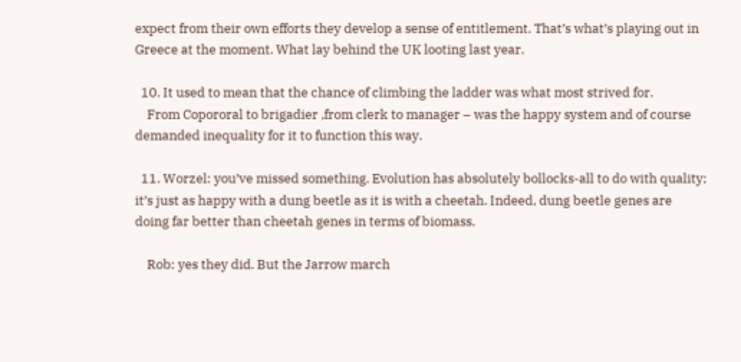expect from their own efforts they develop a sense of entitlement. That’s what’s playing out in Greece at the moment. What lay behind the UK looting last year.

  10. It used to mean that the chance of climbing the ladder was what most strived for.
    From Copororal to brigadier ,from clerk to manager – was the happy system and of course demanded inequality for it to function this way.

  11. Worzel: you’ve missed something. Evolution has absolutely bollocks-all to do with quality; it’s just as happy with a dung beetle as it is with a cheetah. Indeed, dung beetle genes are doing far better than cheetah genes in terms of biomass.

    Rob: yes they did. But the Jarrow march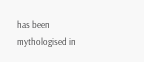has been mythologised in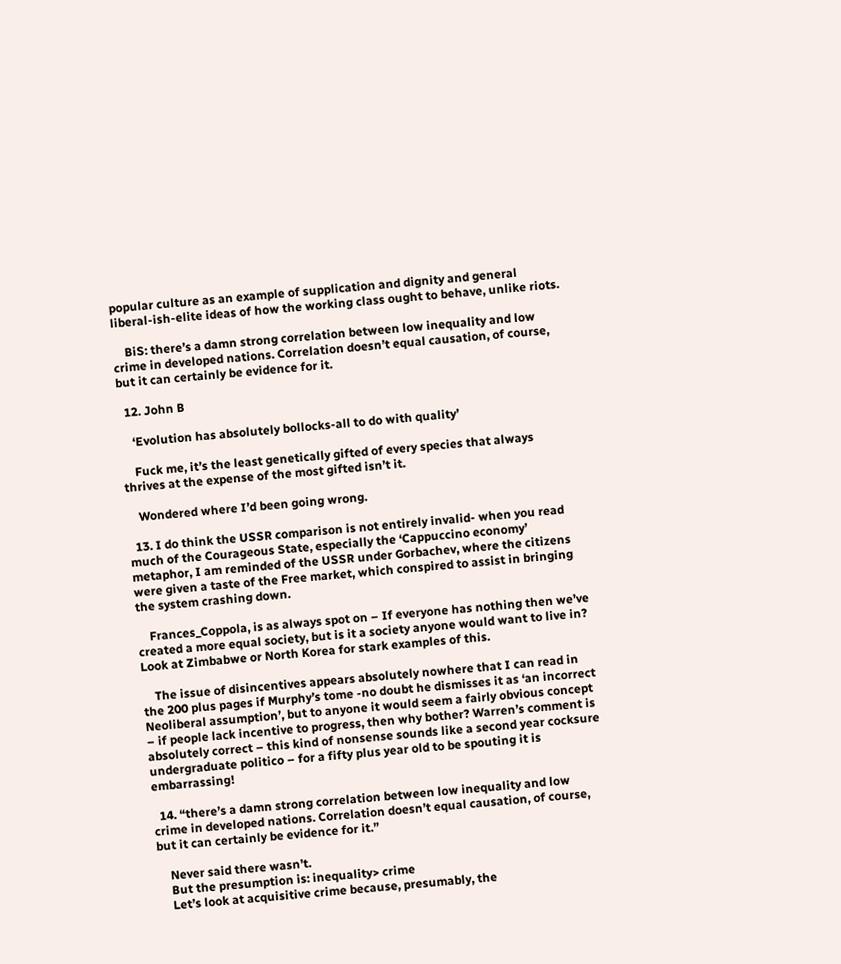popular culture as an example of supplication and dignity and general liberal-ish-elite ideas of how the working class ought to behave, unlike riots.

    BiS: there’s a damn strong correlation between low inequality and low crime in developed nations. Correlation doesn’t equal causation, of course, but it can certainly be evidence for it.

  12. John B

    ‘Evolution has absolutely bollocks-all to do with quality’

    Fuck me, it’s the least genetically gifted of every species that always thrives at the expense of the most gifted isn’t it.

    Wondered where I’d been going wrong.

  13. I do think the USSR comparison is not entirely invalid- when you read much of the Courageous State, especially the ‘Cappuccino economy’ metaphor, I am reminded of the USSR under Gorbachev, where the citizens were given a taste of the Free market, which conspired to assist in bringing the system crashing down.

    Frances_Coppola, is as always spot on – If everyone has nothing then we’ve created a more equal society, but is it a society anyone would want to live in? Look at Zimbabwe or North Korea for stark examples of this.

    The issue of disincentives appears absolutely nowhere that I can read in the 200 plus pages if Murphy’s tome -no doubt he dismisses it as ‘an incorrect Neoliberal assumption’, but to anyone it would seem a fairly obvious concept – if people lack incentive to progress, then why bother? Warren’s comment is absolutely correct – this kind of nonsense sounds like a second year cocksure undergraduate politico – for a fifty plus year old to be spouting it is embarrassing!

  14. “there’s a damn strong correlation between low inequality and low crime in developed nations. Correlation doesn’t equal causation, of course, but it can certainly be evidence for it.”

    Never said there wasn’t.
    But the presumption is: inequality> crime
    Let’s look at acquisitive crime because, presumably, the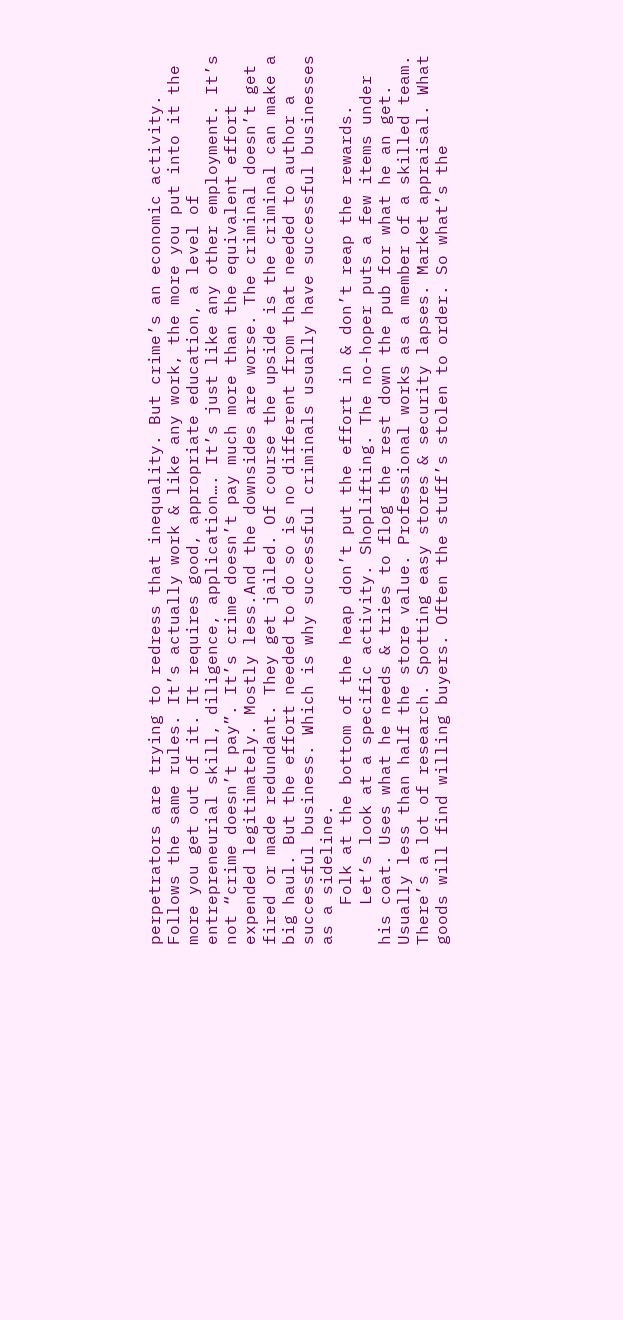perpetrators are trying to redress that inequality. But crime’s an economic activity. Follows the same rules. It’s actually work & like any work, the more you put into it the more you get out of it. It requires good, appropriate education, a level of entrepreneurial skill, diligence, application…. It’s just like any other employment. It’s not “crime doesn’t pay”. It’s crime doesn’t pay much more than the equivalent effort expended legitimately. Mostly less.And the downsides are worse. The criminal doesn’t get fired or made redundant. They get jailed. Of course the upside is the criminal can make a big haul. But the effort needed to do so is no different from that needed to author a successful business. Which is why successful criminals usually have successful businesses as a sideline.
    Folk at the bottom of the heap don’t put the effort in & don’t reap the rewards.
    Let’s look at a specific activity. Shoplifting. The no-hoper puts a few items under his coat. Uses what he needs & tries to flog the rest down the pub for what he an get. Usually less than half the store value. Professional works as a member of a skilled team. There’s a lot of research. Spotting easy stores & security lapses. Market appraisal. What goods will find willing buyers. Often the stuff’s stolen to order. So what’s the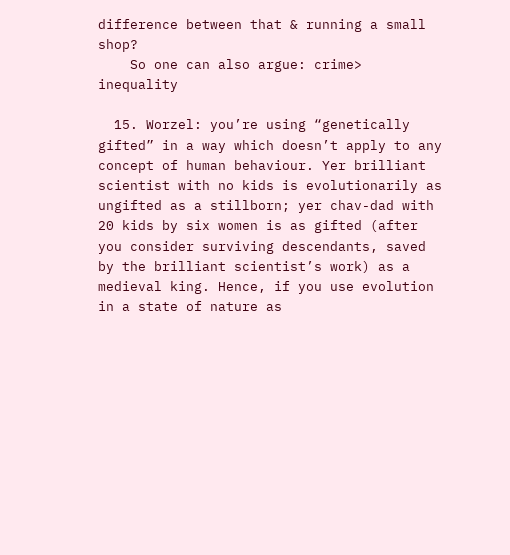difference between that & running a small shop?
    So one can also argue: crime> inequality

  15. Worzel: you’re using “genetically gifted” in a way which doesn’t apply to any concept of human behaviour. Yer brilliant scientist with no kids is evolutionarily as ungifted as a stillborn; yer chav-dad with 20 kids by six women is as gifted (after you consider surviving descendants, saved by the brilliant scientist’s work) as a medieval king. Hence, if you use evolution in a state of nature as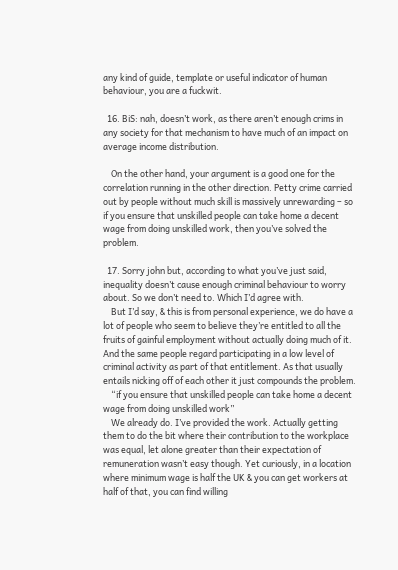any kind of guide, template or useful indicator of human behaviour, you are a fuckwit.

  16. BiS: nah, doesn’t work, as there aren’t enough crims in any society for that mechanism to have much of an impact on average income distribution.

    On the other hand, your argument is a good one for the correlation running in the other direction. Petty crime carried out by people without much skill is massively unrewarding – so if you ensure that unskilled people can take home a decent wage from doing unskilled work, then you’ve solved the problem.

  17. Sorry john but, according to what you’ve just said, inequality doesn’t cause enough criminal behaviour to worry about. So we don’t need to. Which I’d agree with.
    But I’d say, & this is from personal experience, we do have a lot of people who seem to believe they’re entitled to all the fruits of gainful employment without actually doing much of it. And the same people regard participating in a low level of criminal activity as part of that entitlement. As that usually entails nicking off of each other it just compounds the problem.
    “if you ensure that unskilled people can take home a decent wage from doing unskilled work”
    We already do. I’ve provided the work. Actually getting them to do the bit where their contribution to the workplace was equal, let alone greater than their expectation of remuneration wasn’t easy though. Yet curiously, in a location where minimum wage is half the UK & you can get workers at half of that, you can find willing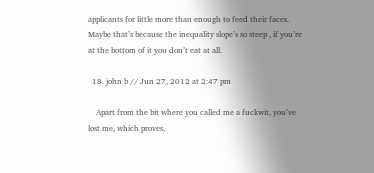applicants for little more than enough to feed their faces. Maybe that’s because the inequality slope’s so steep , if you’re at the bottom of it you don’t eat at all.

  18. john b // Jun 27, 2012 at 2:47 pm

    Apart from the bit where you called me a fuckwit, you’ve lost me, which proves,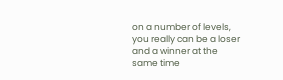on a number of levels, you really can be a loser and a winner at the same time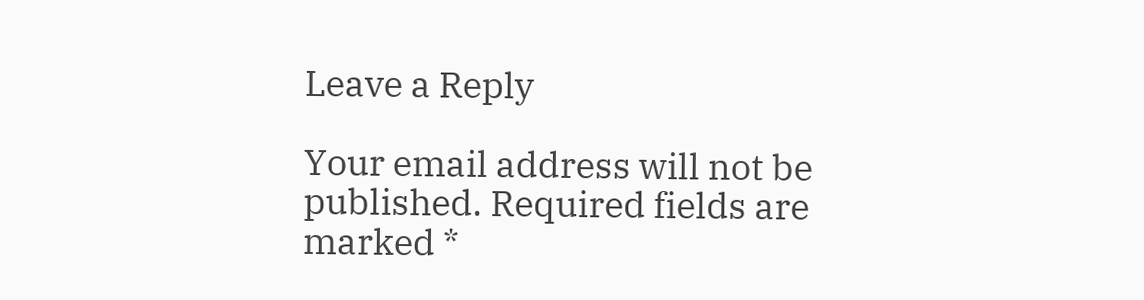Leave a Reply

Your email address will not be published. Required fields are marked *